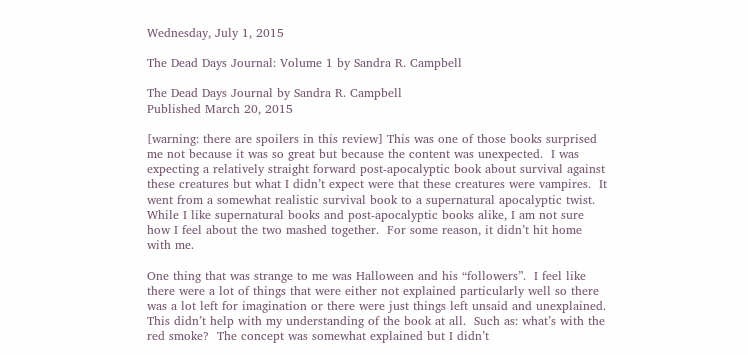Wednesday, July 1, 2015

The Dead Days Journal: Volume 1 by Sandra R. Campbell

The Dead Days Journal by Sandra R. Campbell
Published March 20, 2015

[warning: there are spoilers in this review] This was one of those books surprised me not because it was so great but because the content was unexpected.  I was expecting a relatively straight forward post-apocalyptic book about survival against these creatures but what I didn’t expect were that these creatures were vampires.  It went from a somewhat realistic survival book to a supernatural apocalyptic twist.  While I like supernatural books and post-apocalyptic books alike, I am not sure how I feel about the two mashed together.  For some reason, it didn’t hit home with me.

One thing that was strange to me was Halloween and his “followers”.  I feel like there were a lot of things that were either not explained particularly well so there was a lot left for imagination or there were just things left unsaid and unexplained.  This didn’t help with my understanding of the book at all.  Such as: what’s with the red smoke?  The concept was somewhat explained but I didn’t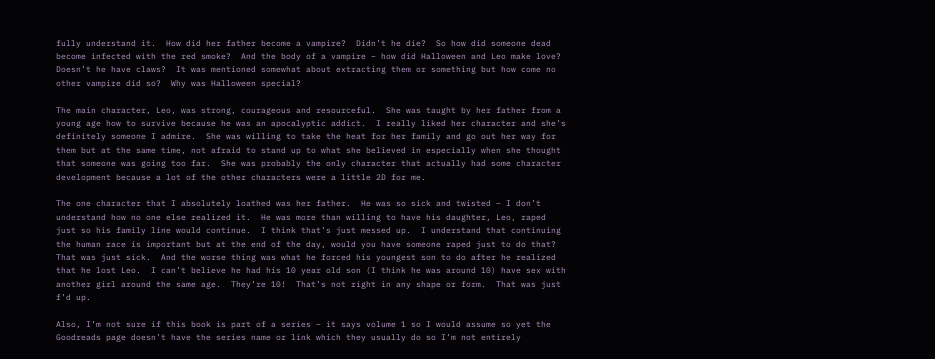fully understand it.  How did her father become a vampire?  Didn’t he die?  So how did someone dead become infected with the red smoke?  And the body of a vampire – how did Halloween and Leo make love?  Doesn’t he have claws?  It was mentioned somewhat about extracting them or something but how come no other vampire did so?  Why was Halloween special?

The main character, Leo, was strong, courageous and resourceful.  She was taught by her father from a young age how to survive because he was an apocalyptic addict.  I really liked her character and she’s definitely someone I admire.  She was willing to take the heat for her family and go out her way for them but at the same time, not afraid to stand up to what she believed in especially when she thought that someone was going too far.  She was probably the only character that actually had some character development because a lot of the other characters were a little 2D for me.

The one character that I absolutely loathed was her father.  He was so sick and twisted – I don’t understand how no one else realized it.  He was more than willing to have his daughter, Leo, raped just so his family line would continue.  I think that’s just messed up.  I understand that continuing the human race is important but at the end of the day, would you have someone raped just to do that?  That was just sick.  And the worse thing was what he forced his youngest son to do after he realized that he lost Leo.  I can’t believe he had his 10 year old son (I think he was around 10) have sex with another girl around the same age.  They’re 10!  That’s not right in any shape or form.  That was just f’d up.

Also, I’m not sure if this book is part of a series – it says volume 1 so I would assume so yet the Goodreads page doesn’t have the series name or link which they usually do so I’m not entirely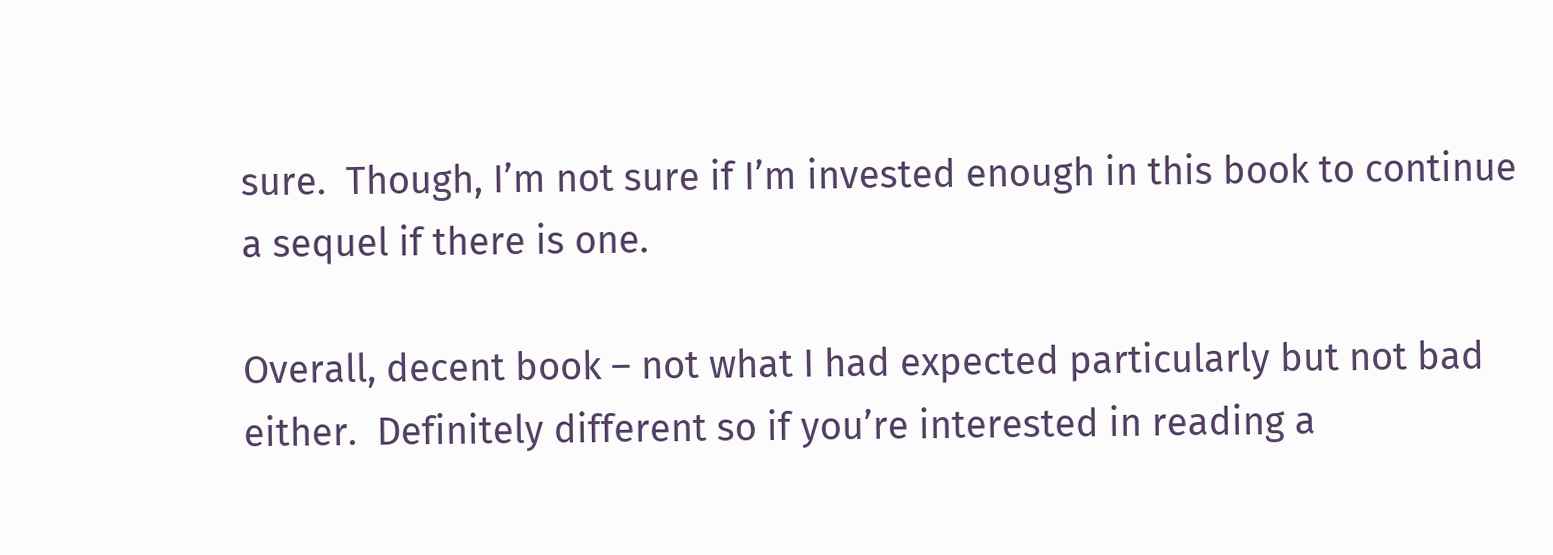sure.  Though, I’m not sure if I’m invested enough in this book to continue a sequel if there is one.

Overall, decent book – not what I had expected particularly but not bad either.  Definitely different so if you’re interested in reading a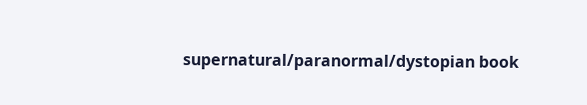supernatural/paranormal/dystopian book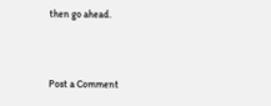then go ahead.




Post a Comment